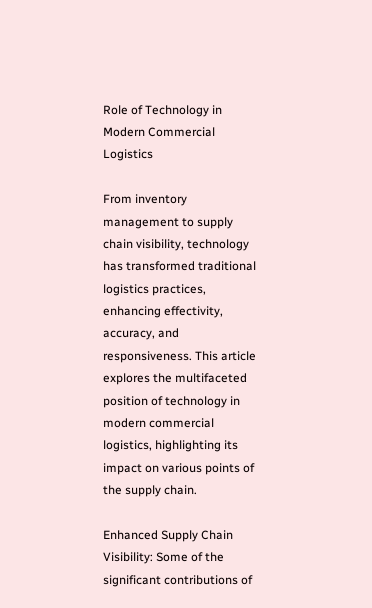Role of Technology in Modern Commercial Logistics

From inventory management to supply chain visibility, technology has transformed traditional logistics practices, enhancing effectivity, accuracy, and responsiveness. This article explores the multifaceted position of technology in modern commercial logistics, highlighting its impact on various points of the supply chain.

Enhanced Supply Chain Visibility: Some of the significant contributions of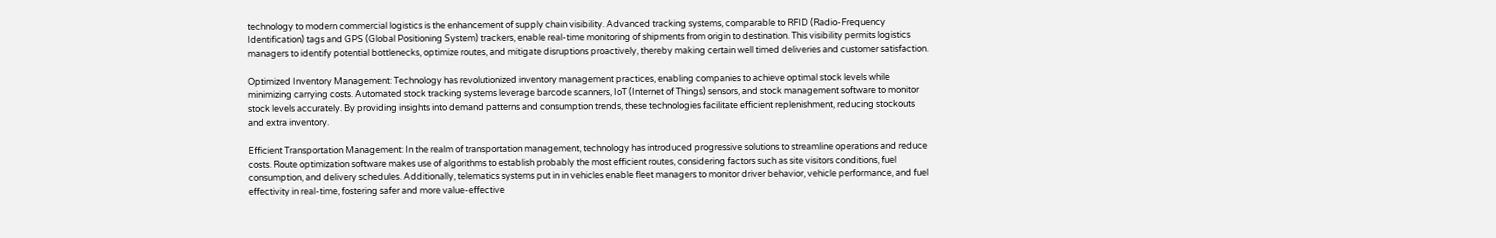technology to modern commercial logistics is the enhancement of supply chain visibility. Advanced tracking systems, comparable to RFID (Radio-Frequency Identification) tags and GPS (Global Positioning System) trackers, enable real-time monitoring of shipments from origin to destination. This visibility permits logistics managers to identify potential bottlenecks, optimize routes, and mitigate disruptions proactively, thereby making certain well timed deliveries and customer satisfaction.

Optimized Inventory Management: Technology has revolutionized inventory management practices, enabling companies to achieve optimal stock levels while minimizing carrying costs. Automated stock tracking systems leverage barcode scanners, IoT (Internet of Things) sensors, and stock management software to monitor stock levels accurately. By providing insights into demand patterns and consumption trends, these technologies facilitate efficient replenishment, reducing stockouts and extra inventory.

Efficient Transportation Management: In the realm of transportation management, technology has introduced progressive solutions to streamline operations and reduce costs. Route optimization software makes use of algorithms to establish probably the most efficient routes, considering factors such as site visitors conditions, fuel consumption, and delivery schedules. Additionally, telematics systems put in in vehicles enable fleet managers to monitor driver behavior, vehicle performance, and fuel effectivity in real-time, fostering safer and more value-effective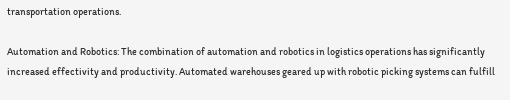transportation operations.

Automation and Robotics: The combination of automation and robotics in logistics operations has significantly increased effectivity and productivity. Automated warehouses geared up with robotic picking systems can fulfill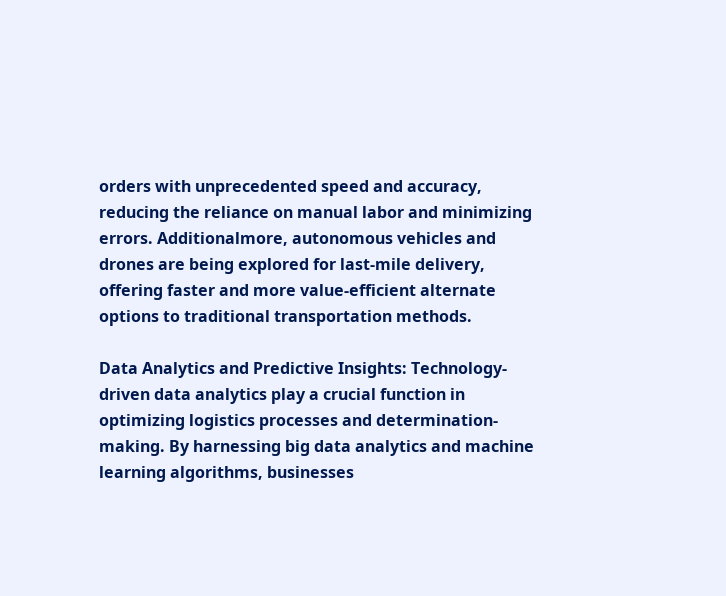orders with unprecedented speed and accuracy, reducing the reliance on manual labor and minimizing errors. Additionalmore, autonomous vehicles and drones are being explored for last-mile delivery, offering faster and more value-efficient alternate options to traditional transportation methods.

Data Analytics and Predictive Insights: Technology-driven data analytics play a crucial function in optimizing logistics processes and determination-making. By harnessing big data analytics and machine learning algorithms, businesses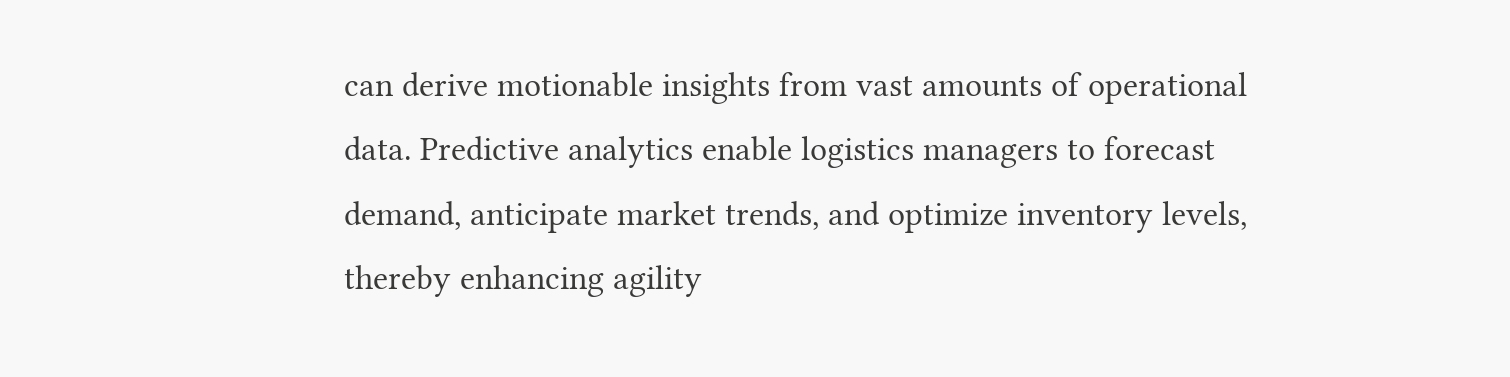can derive motionable insights from vast amounts of operational data. Predictive analytics enable logistics managers to forecast demand, anticipate market trends, and optimize inventory levels, thereby enhancing agility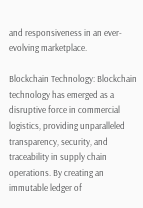and responsiveness in an ever-evolving marketplace.

Blockchain Technology: Blockchain technology has emerged as a disruptive force in commercial logistics, providing unparalleled transparency, security, and traceability in supply chain operations. By creating an immutable ledger of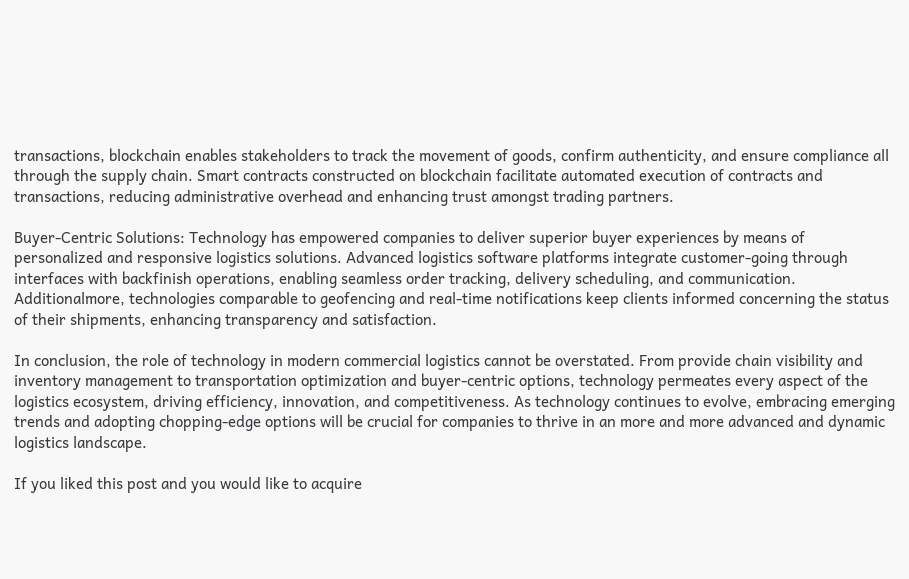transactions, blockchain enables stakeholders to track the movement of goods, confirm authenticity, and ensure compliance all through the supply chain. Smart contracts constructed on blockchain facilitate automated execution of contracts and transactions, reducing administrative overhead and enhancing trust amongst trading partners.

Buyer-Centric Solutions: Technology has empowered companies to deliver superior buyer experiences by means of personalized and responsive logistics solutions. Advanced logistics software platforms integrate customer-going through interfaces with backfinish operations, enabling seamless order tracking, delivery scheduling, and communication. Additionalmore, technologies comparable to geofencing and real-time notifications keep clients informed concerning the status of their shipments, enhancing transparency and satisfaction.

In conclusion, the role of technology in modern commercial logistics cannot be overstated. From provide chain visibility and inventory management to transportation optimization and buyer-centric options, technology permeates every aspect of the logistics ecosystem, driving efficiency, innovation, and competitiveness. As technology continues to evolve, embracing emerging trends and adopting chopping-edge options will be crucial for companies to thrive in an more and more advanced and dynamic logistics landscape.

If you liked this post and you would like to acquire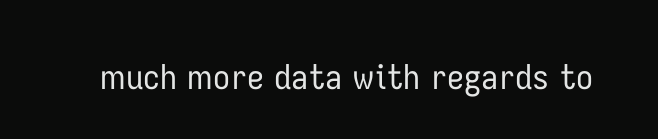much more data with regards to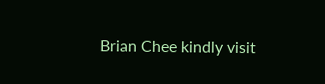Brian Chee kindly visit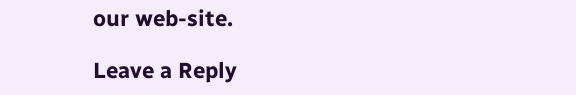our web-site.

Leave a Reply